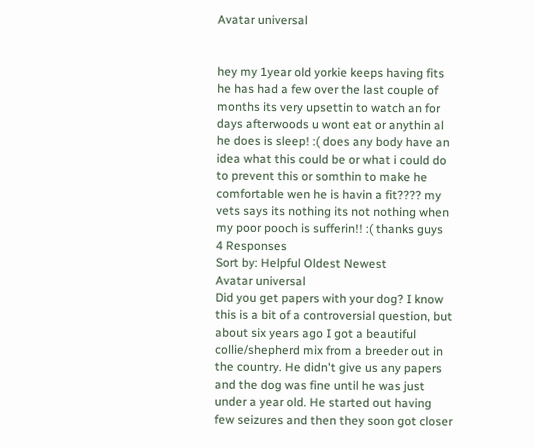Avatar universal


hey my 1year old yorkie keeps having fits he has had a few over the last couple of months its very upsettin to watch an for days afterwoods u wont eat or anythin al he does is sleep! :( does any body have an idea what this could be or what i could do to prevent this or somthin to make he comfortable wen he is havin a fit???? my vets says its nothing its not nothing when my poor pooch is sufferin!! :( thanks guys
4 Responses
Sort by: Helpful Oldest Newest
Avatar universal
Did you get papers with your dog? I know this is a bit of a controversial question, but about six years ago I got a beautiful collie/shepherd mix from a breeder out in the country. He didn't give us any papers and the dog was fine until he was just under a year old. He started out having few seizures and then they soon got closer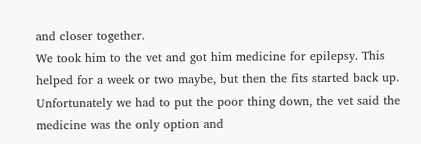and closer together.
We took him to the vet and got him medicine for epilepsy. This helped for a week or two maybe, but then the fits started back up.
Unfortunately we had to put the poor thing down, the vet said the medicine was the only option and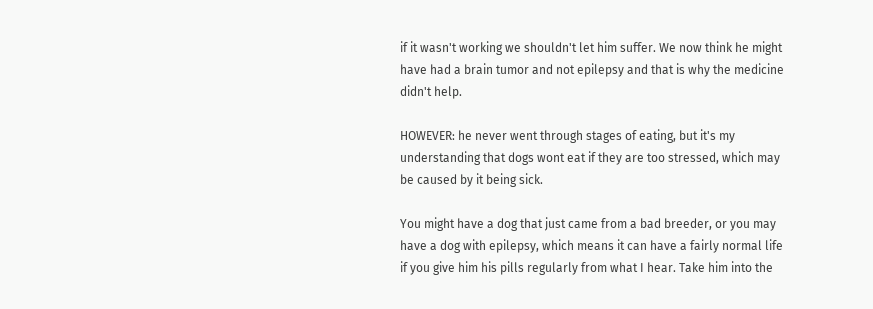if it wasn't working we shouldn't let him suffer. We now think he might have had a brain tumor and not epilepsy and that is why the medicine didn't help.

HOWEVER: he never went through stages of eating, but it's my understanding that dogs wont eat if they are too stressed, which may be caused by it being sick.

You might have a dog that just came from a bad breeder, or you may have a dog with epilepsy, which means it can have a fairly normal life if you give him his pills regularly from what I hear. Take him into the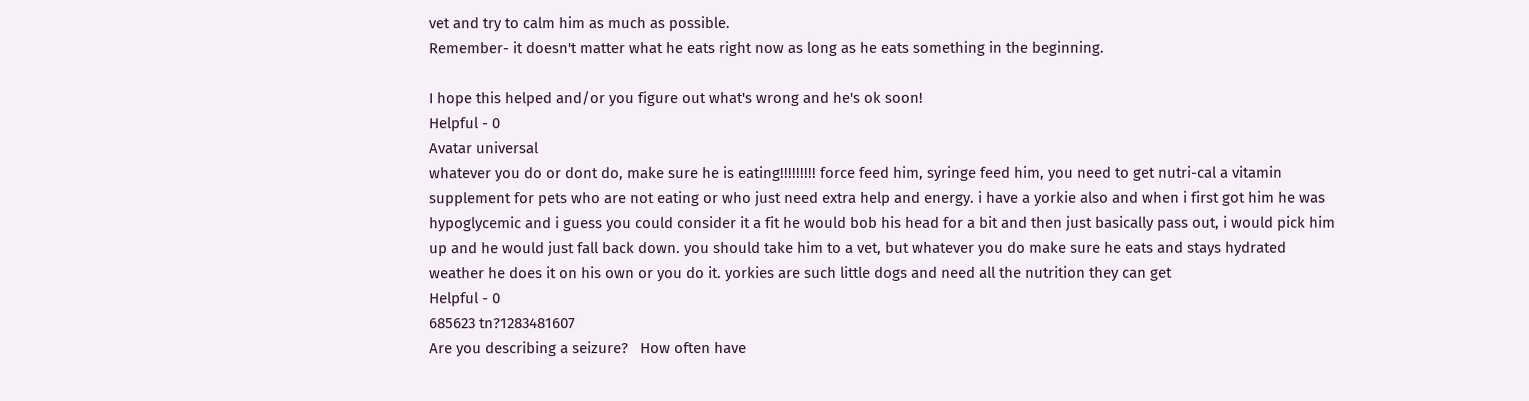vet and try to calm him as much as possible.
Remember- it doesn't matter what he eats right now as long as he eats something in the beginning.

I hope this helped and/or you figure out what's wrong and he's ok soon!
Helpful - 0
Avatar universal
whatever you do or dont do, make sure he is eating!!!!!!!!! force feed him, syringe feed him, you need to get nutri-cal a vitamin supplement for pets who are not eating or who just need extra help and energy. i have a yorkie also and when i first got him he was hypoglycemic and i guess you could consider it a fit he would bob his head for a bit and then just basically pass out, i would pick him up and he would just fall back down. you should take him to a vet, but whatever you do make sure he eats and stays hydrated weather he does it on his own or you do it. yorkies are such little dogs and need all the nutrition they can get
Helpful - 0
685623 tn?1283481607
Are you describing a seizure?   How often have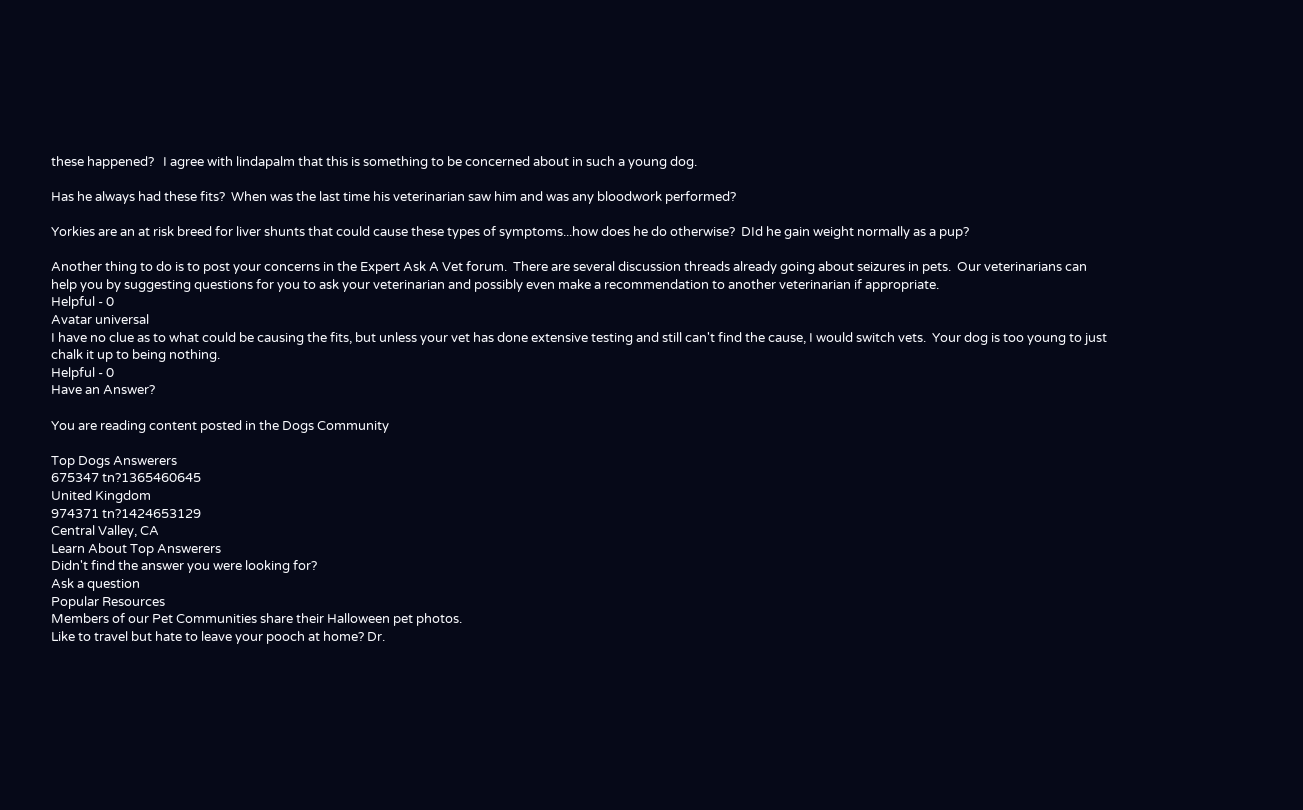these happened?   I agree with lindapalm that this is something to be concerned about in such a young dog.

Has he always had these fits?  When was the last time his veterinarian saw him and was any bloodwork performed?

Yorkies are an at risk breed for liver shunts that could cause these types of symptoms...how does he do otherwise?  DId he gain weight normally as a pup?

Another thing to do is to post your concerns in the Expert Ask A Vet forum.  There are several discussion threads already going about seizures in pets.  Our veterinarians can help you by suggesting questions for you to ask your veterinarian and possibly even make a recommendation to another veterinarian if appropriate.
Helpful - 0
Avatar universal
I have no clue as to what could be causing the fits, but unless your vet has done extensive testing and still can't find the cause, I would switch vets.  Your dog is too young to just chalk it up to being nothing.
Helpful - 0
Have an Answer?

You are reading content posted in the Dogs Community

Top Dogs Answerers
675347 tn?1365460645
United Kingdom
974371 tn?1424653129
Central Valley, CA
Learn About Top Answerers
Didn't find the answer you were looking for?
Ask a question
Popular Resources
Members of our Pet Communities share their Halloween pet photos.
Like to travel but hate to leave your pooch at home? Dr.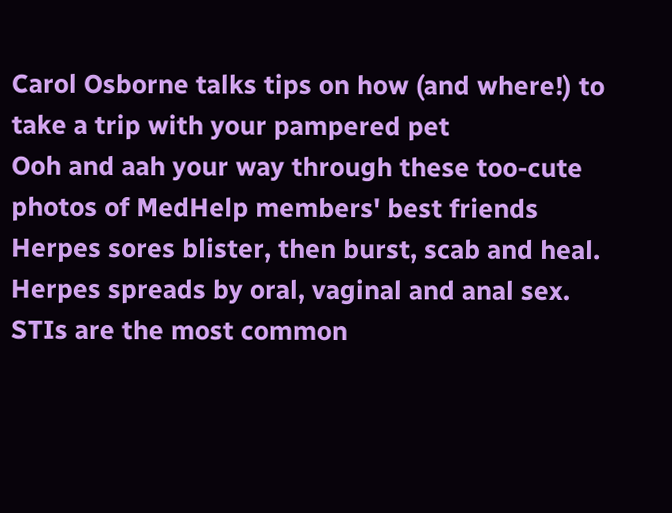Carol Osborne talks tips on how (and where!) to take a trip with your pampered pet
Ooh and aah your way through these too-cute photos of MedHelp members' best friends
Herpes sores blister, then burst, scab and heal.
Herpes spreads by oral, vaginal and anal sex.
STIs are the most common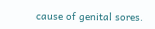cause of genital sores.